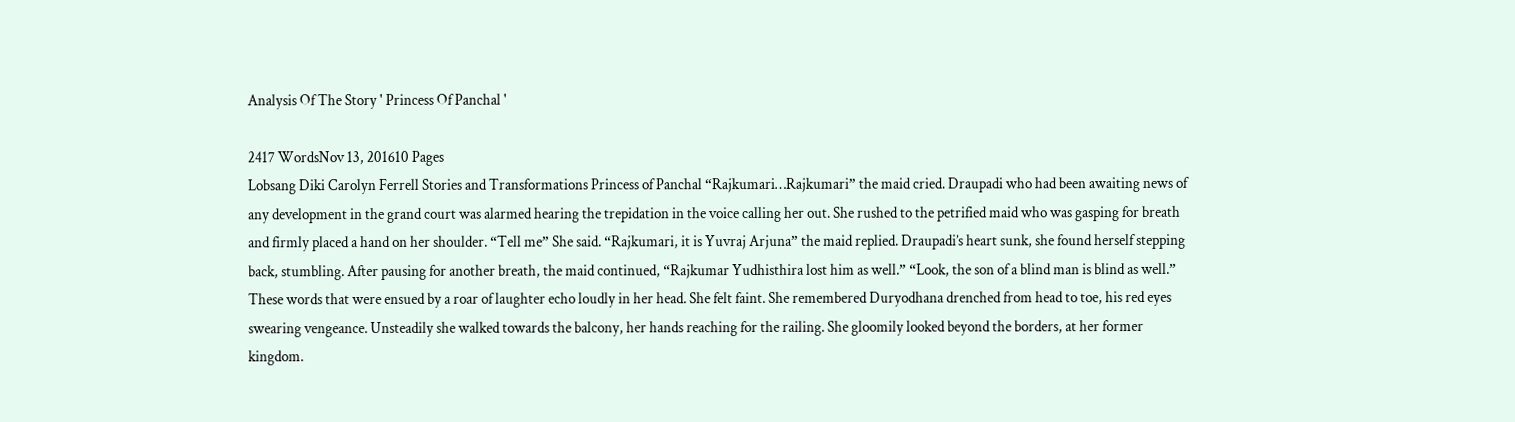Analysis Of The Story ' Princess Of Panchal '

2417 WordsNov 13, 201610 Pages
Lobsang Diki Carolyn Ferrell Stories and Transformations Princess of Panchal “Rajkumari…Rajkumari” the maid cried. Draupadi who had been awaiting news of any development in the grand court was alarmed hearing the trepidation in the voice calling her out. She rushed to the petrified maid who was gasping for breath and firmly placed a hand on her shoulder. “Tell me” She said. “Rajkumari, it is Yuvraj Arjuna” the maid replied. Draupadi’s heart sunk, she found herself stepping back, stumbling. After pausing for another breath, the maid continued, “Rajkumar Yudhisthira lost him as well.” “Look, the son of a blind man is blind as well.” These words that were ensued by a roar of laughter echo loudly in her head. She felt faint. She remembered Duryodhana drenched from head to toe, his red eyes swearing vengeance. Unsteadily she walked towards the balcony, her hands reaching for the railing. She gloomily looked beyond the borders, at her former kingdom.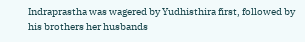Indraprastha was wagered by Yudhisthira first, followed by his brothers her husbands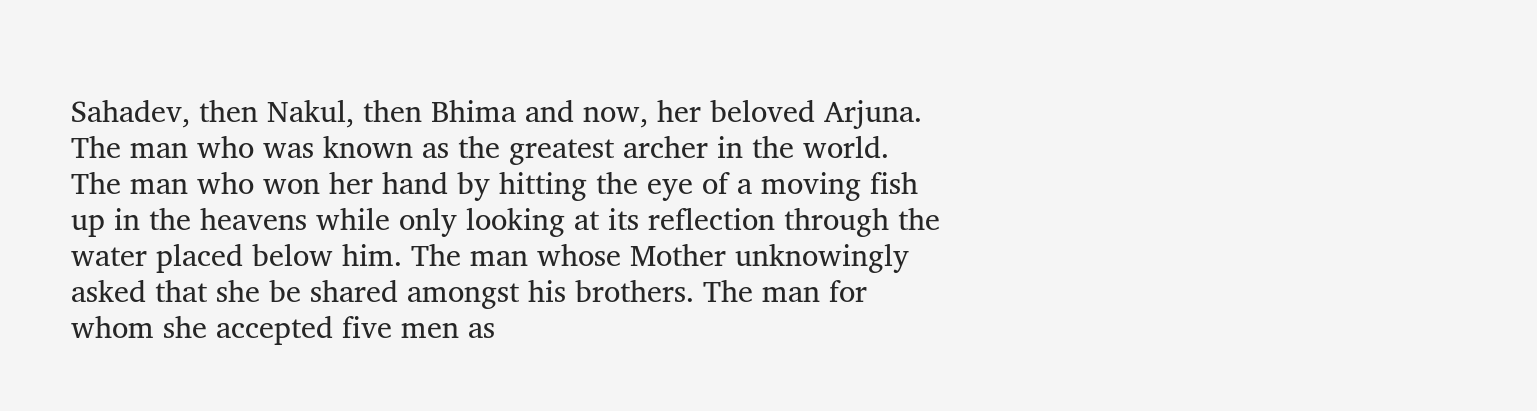Sahadev, then Nakul, then Bhima and now, her beloved Arjuna. The man who was known as the greatest archer in the world. The man who won her hand by hitting the eye of a moving fish up in the heavens while only looking at its reflection through the water placed below him. The man whose Mother unknowingly asked that she be shared amongst his brothers. The man for whom she accepted five men as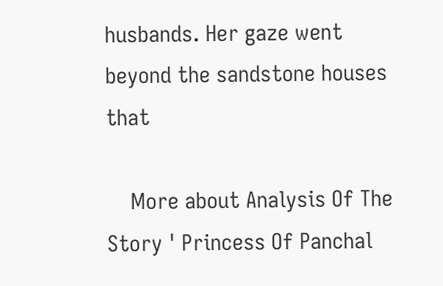husbands. Her gaze went beyond the sandstone houses that

    More about Analysis Of The Story ' Princess Of Panchal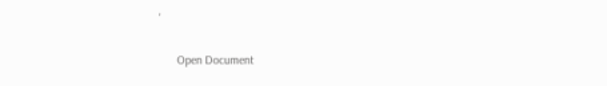'

      Open Document